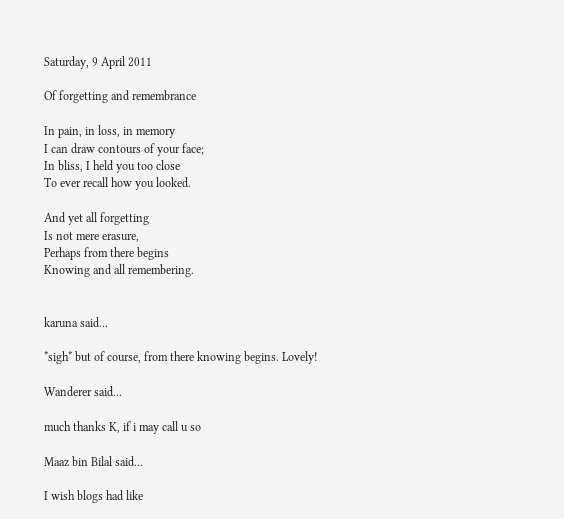Saturday, 9 April 2011

Of forgetting and remembrance

In pain, in loss, in memory
I can draw contours of your face;
In bliss, I held you too close
To ever recall how you looked.

And yet all forgetting
Is not mere erasure,
Perhaps from there begins
Knowing and all remembering.


karuna said...

*sigh* but of course, from there knowing begins. Lovely!

Wanderer said...

much thanks K, if i may call u so

Maaz bin Bilal said...

I wish blogs had like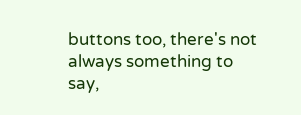buttons too, there's not always something to say,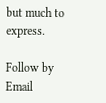but much to express.

Follow by Email